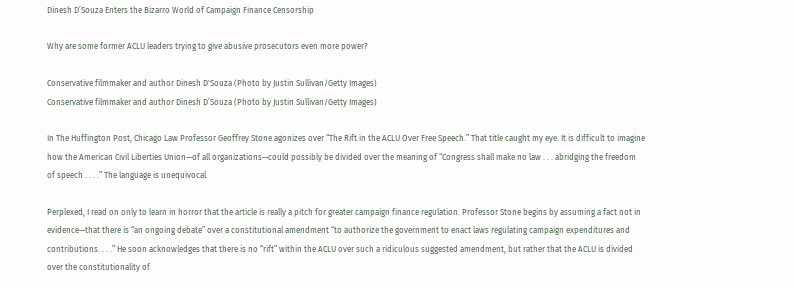Dinesh D’Souza Enters the Bizarro World of Campaign Finance Censorship

Why are some former ACLU leaders trying to give abusive prosecutors even more power?

Conservative filmmaker and author Dinesh D'Souza (Photo by Justin Sullivan/Getty Images)
Conservative filmmaker and author Dinesh D’Souza (Photo by Justin Sullivan/Getty Images)

In The Huffington Post, Chicago Law Professor Geoffrey Stone agonizes over “The Rift in the ACLU Over Free Speech.” That title caught my eye. It is difficult to imagine how the American Civil Liberties Union—of all organizations—could possibly be divided over the meaning of “Congress shall make no law . . . abridging the freedom of speech . . . .” The language is unequivocal.

Perplexed, I read on only to learn in horror that the article is really a pitch for greater campaign finance regulation. Professor Stone begins by assuming a fact not in evidence—that there is “an ongoing debate” over a constitutional amendment “to authorize the government to enact laws regulating campaign expenditures and contributions. . . .” He soon acknowledges that there is no “rift” within the ACLU over such a ridiculous suggested amendment, but rather that the ACLU is divided over the constitutionality of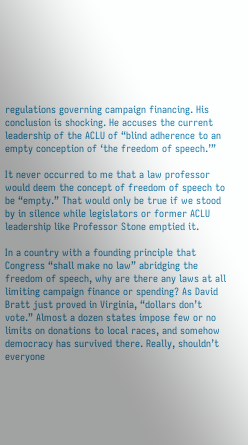regulations governing campaign financing. His conclusion is shocking. He accuses the current leadership of the ACLU of “blind adherence to an empty conception of ‘the freedom of speech.’”

It never occurred to me that a law professor would deem the concept of freedom of speech to be “empty.” That would only be true if we stood by in silence while legislators or former ACLU leadership like Professor Stone emptied it.

In a country with a founding principle that Congress “shall make no law” abridging the freedom of speech, why are there any laws at all limiting campaign finance or spending? As David Bratt just proved in Virginia, “dollars don’t vote.” Almost a dozen states impose few or no limits on donations to local races, and somehow democracy has survived there. Really, shouldn’t everyone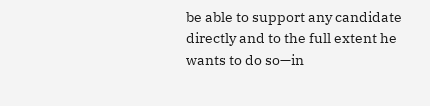be able to support any candidate directly and to the full extent he wants to do so—in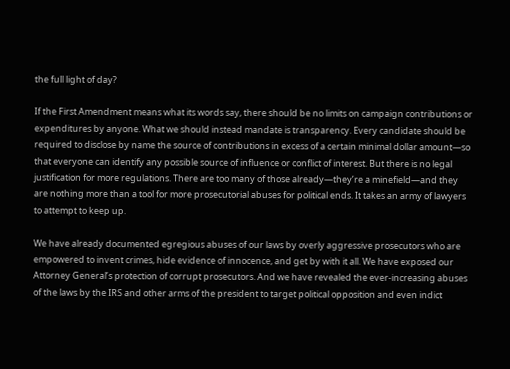the full light of day?

If the First Amendment means what its words say, there should be no limits on campaign contributions or expenditures by anyone. What we should instead mandate is transparency. Every candidate should be required to disclose by name the source of contributions in excess of a certain minimal dollar amount—so that everyone can identify any possible source of influence or conflict of interest. But there is no legal justification for more regulations. There are too many of those already—they’re a minefield—and they are nothing more than a tool for more prosecutorial abuses for political ends. It takes an army of lawyers to attempt to keep up.

We have already documented egregious abuses of our laws by overly aggressive prosecutors who are empowered to invent crimes, hide evidence of innocence, and get by with it all. We have exposed our Attorney General’s protection of corrupt prosecutors. And we have revealed the ever-increasing abuses of the laws by the IRS and other arms of the president to target political opposition and even indict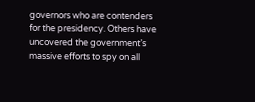governors who are contenders for the presidency. Others have uncovered the government’s massive efforts to spy on all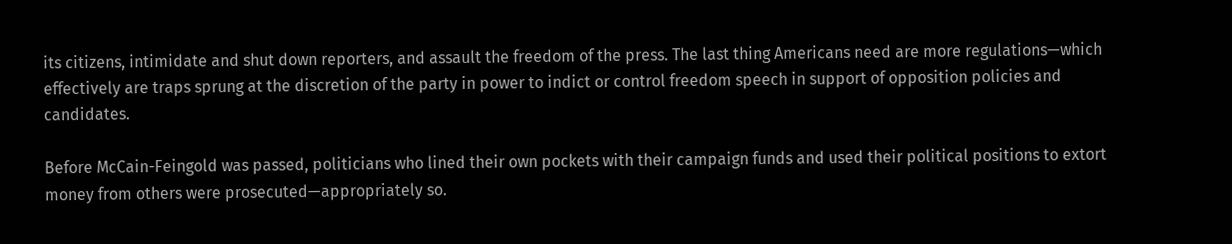its citizens, intimidate and shut down reporters, and assault the freedom of the press. The last thing Americans need are more regulations—which effectively are traps sprung at the discretion of the party in power to indict or control freedom speech in support of opposition policies and candidates.

Before McCain-Feingold was passed, politicians who lined their own pockets with their campaign funds and used their political positions to extort money from others were prosecuted—appropriately so.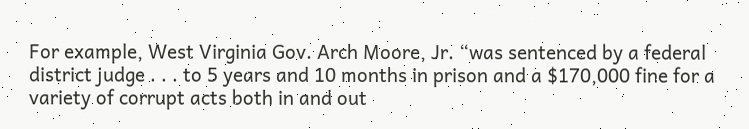For example, West Virginia Gov. Arch Moore, Jr. “was sentenced by a federal district judge . . . to 5 years and 10 months in prison and a $170,000 fine for a variety of corrupt acts both in and out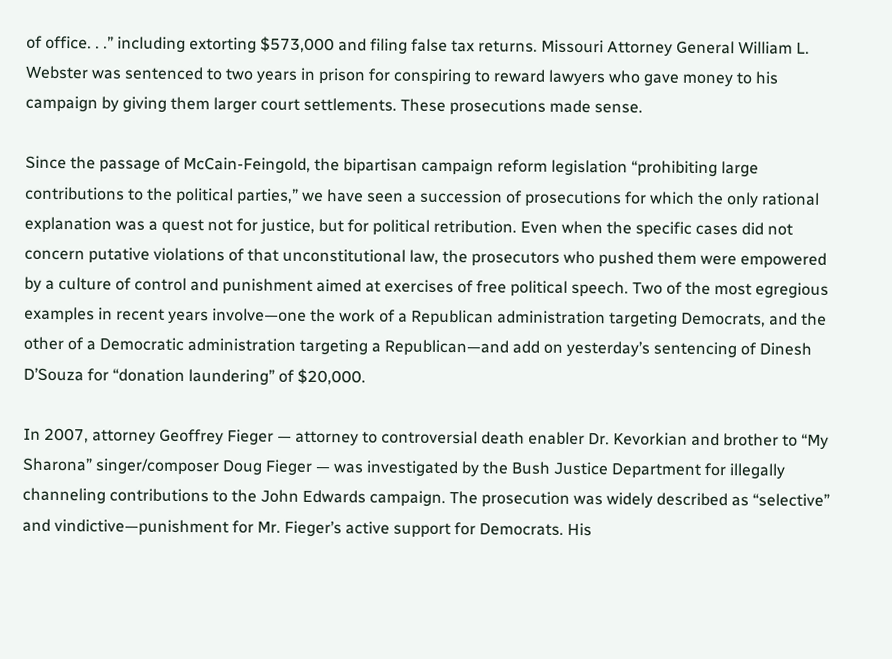of office. . .” including extorting $573,000 and filing false tax returns. Missouri Attorney General William L. Webster was sentenced to two years in prison for conspiring to reward lawyers who gave money to his campaign by giving them larger court settlements. These prosecutions made sense.

Since the passage of McCain-Feingold, the bipartisan campaign reform legislation “prohibiting large contributions to the political parties,” we have seen a succession of prosecutions for which the only rational explanation was a quest not for justice, but for political retribution. Even when the specific cases did not concern putative violations of that unconstitutional law, the prosecutors who pushed them were empowered by a culture of control and punishment aimed at exercises of free political speech. Two of the most egregious examples in recent years involve—one the work of a Republican administration targeting Democrats, and the other of a Democratic administration targeting a Republican—and add on yesterday’s sentencing of Dinesh D’Souza for “donation laundering” of $20,000.

In 2007, attorney Geoffrey Fieger — attorney to controversial death enabler Dr. Kevorkian and brother to “My Sharona” singer/composer Doug Fieger — was investigated by the Bush Justice Department for illegally channeling contributions to the John Edwards campaign. The prosecution was widely described as “selective” and vindictive—punishment for Mr. Fieger’s active support for Democrats. His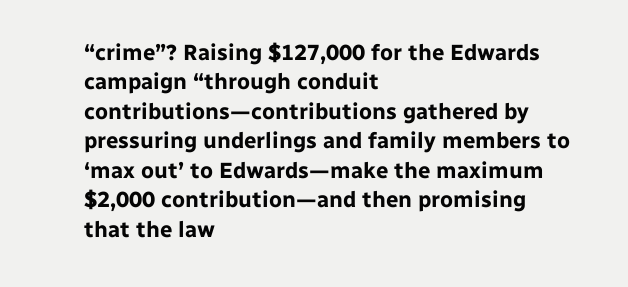“crime”? Raising $127,000 for the Edwards campaign “through conduit contributions—contributions gathered by pressuring underlings and family members to ‘max out’ to Edwards—make the maximum $2,000 contribution—and then promising that the law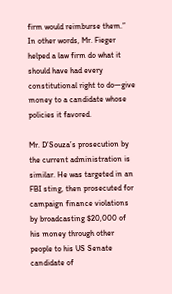firm would reimburse them.” In other words, Mr. Fieger helped a law firm do what it should have had every constitutional right to do—give money to a candidate whose policies it favored.

Mr. D’Souza’s prosecution by the current administration is similar. He was targeted in an FBI sting, then prosecuted for campaign finance violations by broadcasting $20,000 of his money through other people to his US Senate candidate of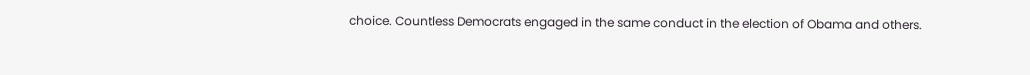choice. Countless Democrats engaged in the same conduct in the election of Obama and others.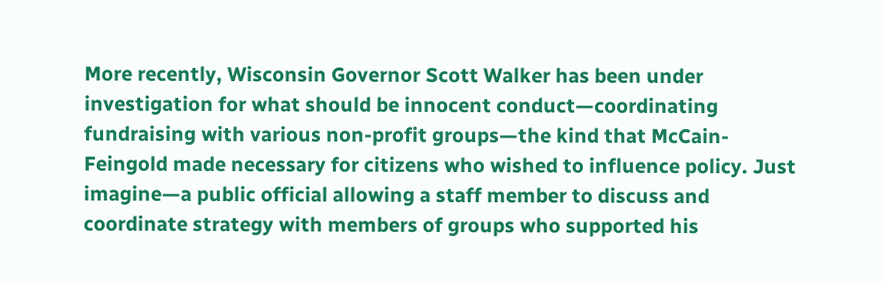More recently, Wisconsin Governor Scott Walker has been under investigation for what should be innocent conduct—coordinating fundraising with various non-profit groups—the kind that McCain-Feingold made necessary for citizens who wished to influence policy. Just imagine—a public official allowing a staff member to discuss and coordinate strategy with members of groups who supported his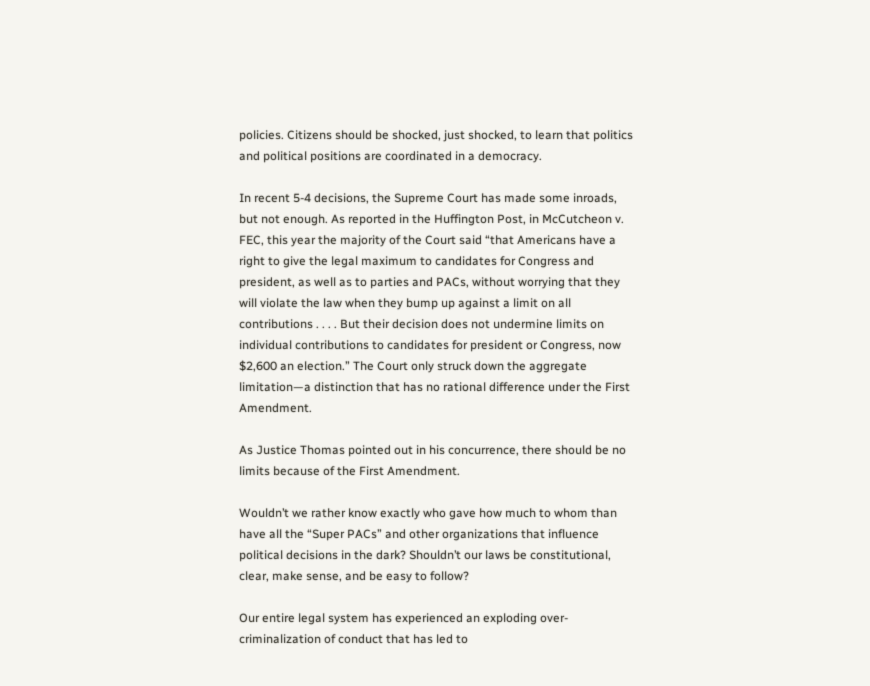policies. Citizens should be shocked, just shocked, to learn that politics and political positions are coordinated in a democracy.

In recent 5-4 decisions, the Supreme Court has made some inroads, but not enough. As reported in the Huffington Post, in McCutcheon v. FEC, this year the majority of the Court said “that Americans have a right to give the legal maximum to candidates for Congress and president, as well as to parties and PACs, without worrying that they will violate the law when they bump up against a limit on all contributions . . . . But their decision does not undermine limits on individual contributions to candidates for president or Congress, now $2,600 an election.” The Court only struck down the aggregate limitation—a distinction that has no rational difference under the First Amendment.

As Justice Thomas pointed out in his concurrence, there should be no limits because of the First Amendment.

Wouldn’t we rather know exactly who gave how much to whom than have all the “Super PACs” and other organizations that influence political decisions in the dark? Shouldn’t our laws be constitutional, clear, make sense, and be easy to follow?

Our entire legal system has experienced an exploding over-criminalization of conduct that has led to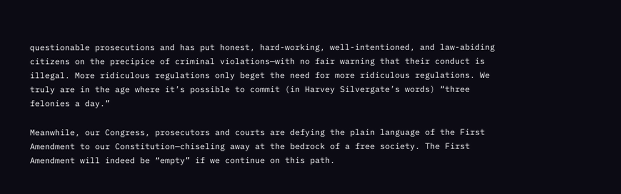questionable prosecutions and has put honest, hard-working, well-intentioned, and law-abiding citizens on the precipice of criminal violations—with no fair warning that their conduct is illegal. More ridiculous regulations only beget the need for more ridiculous regulations. We truly are in the age where it’s possible to commit (in Harvey Silvergate’s words) “three felonies a day.”

Meanwhile, our Congress, prosecutors and courts are defying the plain language of the First Amendment to our Constitution—chiseling away at the bedrock of a free society. The First Amendment will indeed be “empty” if we continue on this path.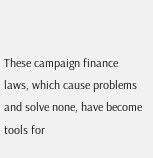These campaign finance laws, which cause problems and solve none, have become tools for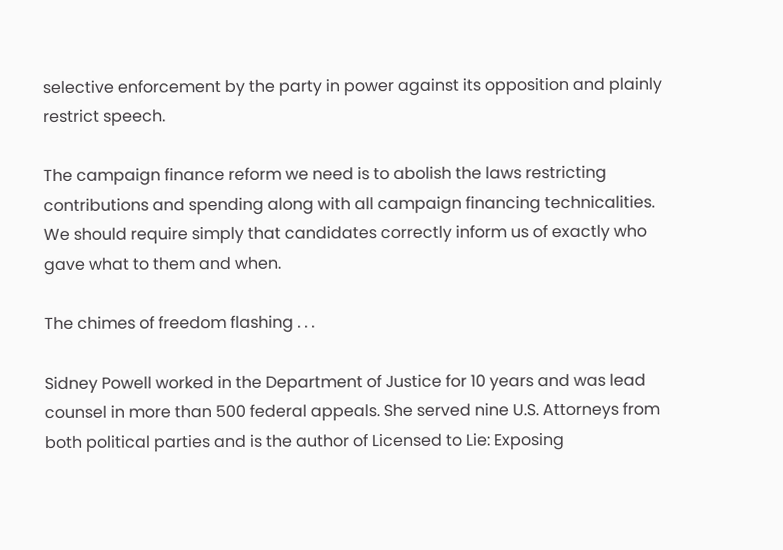selective enforcement by the party in power against its opposition and plainly restrict speech.

The campaign finance reform we need is to abolish the laws restricting contributions and spending along with all campaign financing technicalities. We should require simply that candidates correctly inform us of exactly who gave what to them and when.

The chimes of freedom flashing . . .

Sidney Powell worked in the Department of Justice for 10 years and was lead counsel in more than 500 federal appeals. She served nine U.S. Attorneys from both political parties and is the author of Licensed to Lie: Exposing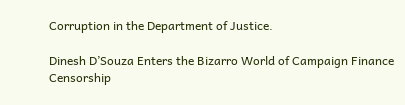Corruption in the Department of Justice.

Dinesh D’Souza Enters the Bizarro World of Campaign Finance Censorship